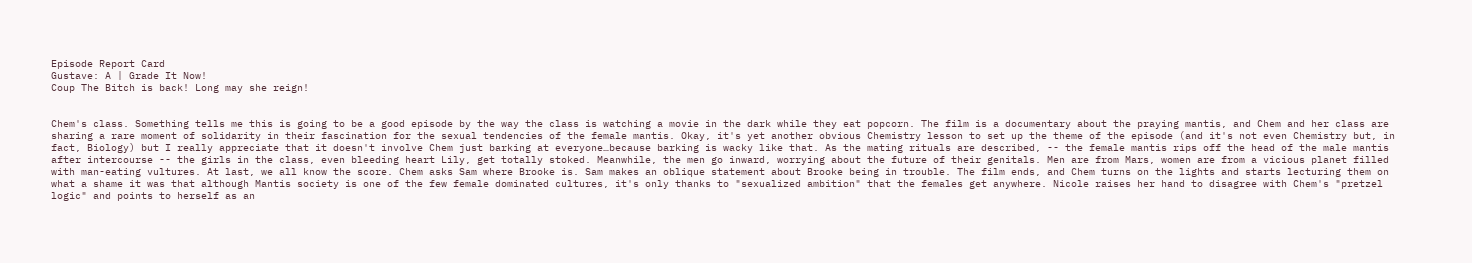Episode Report Card
Gustave: A | Grade It Now!
Coup The Bitch is back! Long may she reign!


Chem's class. Something tells me this is going to be a good episode by the way the class is watching a movie in the dark while they eat popcorn. The film is a documentary about the praying mantis, and Chem and her class are sharing a rare moment of solidarity in their fascination for the sexual tendencies of the female mantis. Okay, it's yet another obvious Chemistry lesson to set up the theme of the episode (and it's not even Chemistry but, in fact, Biology) but I really appreciate that it doesn't involve Chem just barking at everyone…because barking is wacky like that. As the mating rituals are described, -- the female mantis rips off the head of the male mantis after intercourse -- the girls in the class, even bleeding heart Lily, get totally stoked. Meanwhile, the men go inward, worrying about the future of their genitals. Men are from Mars, women are from a vicious planet filled with man-eating vultures. At last, we all know the score. Chem asks Sam where Brooke is. Sam makes an oblique statement about Brooke being in trouble. The film ends, and Chem turns on the lights and starts lecturing them on what a shame it was that although Mantis society is one of the few female dominated cultures, it's only thanks to "sexualized ambition" that the females get anywhere. Nicole raises her hand to disagree with Chem's "pretzel logic" and points to herself as an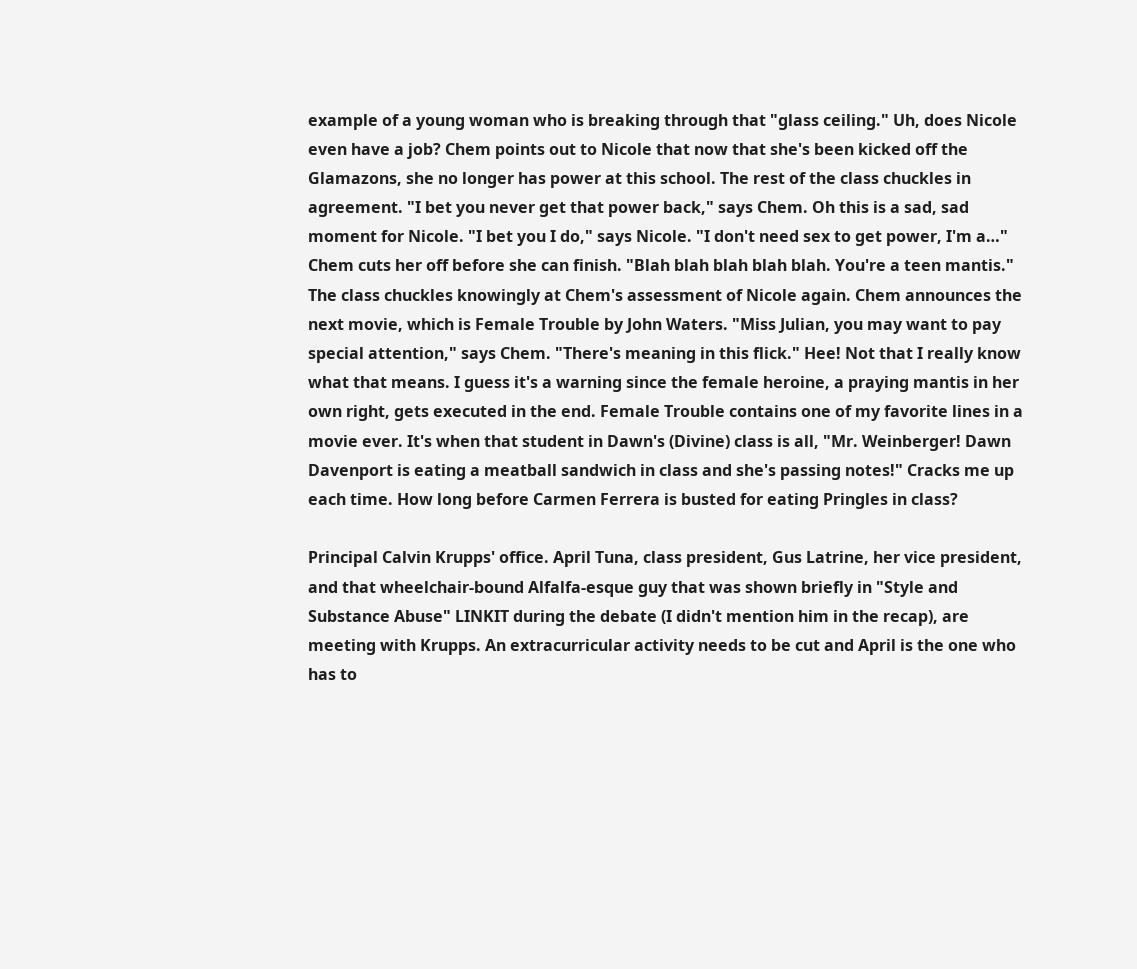example of a young woman who is breaking through that "glass ceiling." Uh, does Nicole even have a job? Chem points out to Nicole that now that she's been kicked off the Glamazons, she no longer has power at this school. The rest of the class chuckles in agreement. "I bet you never get that power back," says Chem. Oh this is a sad, sad moment for Nicole. "I bet you I do," says Nicole. "I don't need sex to get power, I'm a…" Chem cuts her off before she can finish. "Blah blah blah blah blah. You're a teen mantis." The class chuckles knowingly at Chem's assessment of Nicole again. Chem announces the next movie, which is Female Trouble by John Waters. "Miss Julian, you may want to pay special attention," says Chem. "There's meaning in this flick." Hee! Not that I really know what that means. I guess it's a warning since the female heroine, a praying mantis in her own right, gets executed in the end. Female Trouble contains one of my favorite lines in a movie ever. It's when that student in Dawn's (Divine) class is all, "Mr. Weinberger! Dawn Davenport is eating a meatball sandwich in class and she's passing notes!" Cracks me up each time. How long before Carmen Ferrera is busted for eating Pringles in class?

Principal Calvin Krupps' office. April Tuna, class president, Gus Latrine, her vice president, and that wheelchair-bound Alfalfa-esque guy that was shown briefly in "Style and Substance Abuse" LINKIT during the debate (I didn't mention him in the recap), are meeting with Krupps. An extracurricular activity needs to be cut and April is the one who has to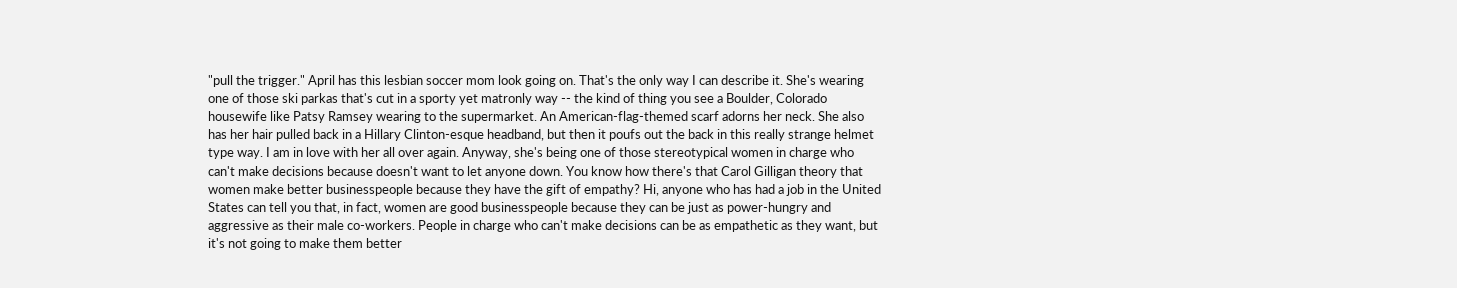"pull the trigger." April has this lesbian soccer mom look going on. That's the only way I can describe it. She's wearing one of those ski parkas that's cut in a sporty yet matronly way -- the kind of thing you see a Boulder, Colorado housewife like Patsy Ramsey wearing to the supermarket. An American-flag-themed scarf adorns her neck. She also has her hair pulled back in a Hillary Clinton-esque headband, but then it poufs out the back in this really strange helmet type way. I am in love with her all over again. Anyway, she's being one of those stereotypical women in charge who can't make decisions because doesn't want to let anyone down. You know how there's that Carol Gilligan theory that women make better businesspeople because they have the gift of empathy? Hi, anyone who has had a job in the United States can tell you that, in fact, women are good businesspeople because they can be just as power-hungry and aggressive as their male co-workers. People in charge who can't make decisions can be as empathetic as they want, but it's not going to make them better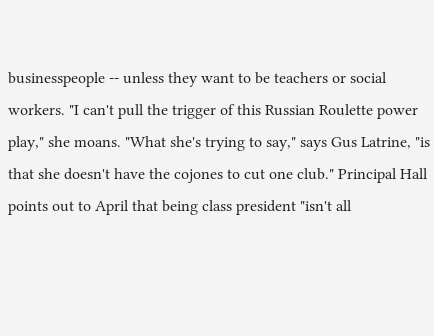businesspeople -- unless they want to be teachers or social workers. "I can't pull the trigger of this Russian Roulette power play," she moans. "What she's trying to say," says Gus Latrine, "is that she doesn't have the cojones to cut one club." Principal Hall points out to April that being class president "isn't all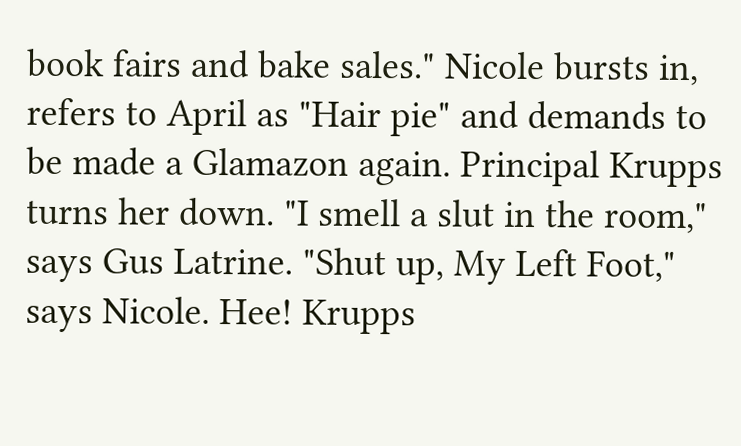book fairs and bake sales." Nicole bursts in, refers to April as "Hair pie" and demands to be made a Glamazon again. Principal Krupps turns her down. "I smell a slut in the room," says Gus Latrine. "Shut up, My Left Foot," says Nicole. Hee! Krupps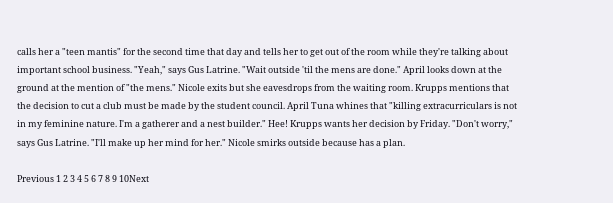calls her a "teen mantis" for the second time that day and tells her to get out of the room while they're talking about important school business. "Yeah," says Gus Latrine. "Wait outside 'til the mens are done." April looks down at the ground at the mention of "the mens." Nicole exits but she eavesdrops from the waiting room. Krupps mentions that the decision to cut a club must be made by the student council. April Tuna whines that "killing extracurriculars is not in my feminine nature. I'm a gatherer and a nest builder." Hee! Krupps wants her decision by Friday. "Don't worry," says Gus Latrine. "I'll make up her mind for her." Nicole smirks outside because has a plan.

Previous 1 2 3 4 5 6 7 8 9 10Next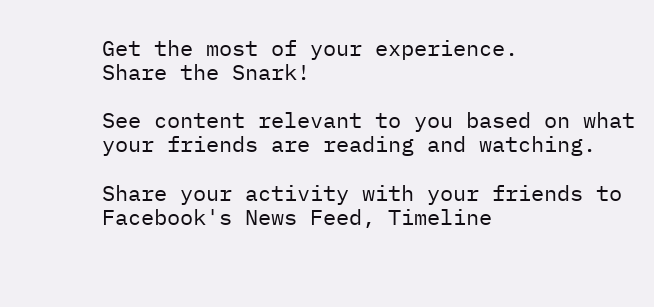Get the most of your experience.
Share the Snark!

See content relevant to you based on what your friends are reading and watching.

Share your activity with your friends to Facebook's News Feed, Timeline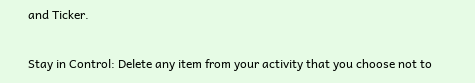and Ticker.

Stay in Control: Delete any item from your activity that you choose not to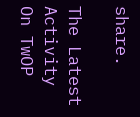share.

The Latest Activity On TwOP